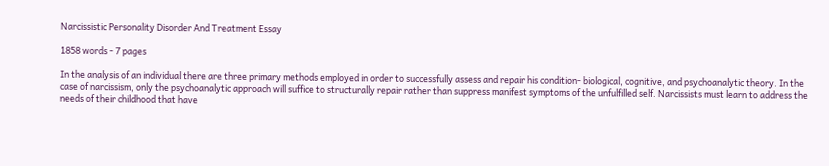Narcissistic Personality Disorder And Treatment Essay

1858 words - 7 pages

In the analysis of an individual there are three primary methods employed in order to successfully assess and repair his condition- biological, cognitive, and psychoanalytic theory. In the case of narcissism, only the psychoanalytic approach will suffice to structurally repair rather than suppress manifest symptoms of the unfulfilled self. Narcissists must learn to address the needs of their childhood that have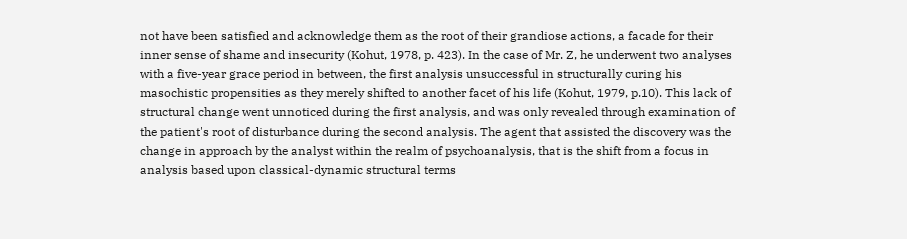not have been satisfied and acknowledge them as the root of their grandiose actions, a facade for their inner sense of shame and insecurity (Kohut, 1978, p. 423). In the case of Mr. Z, he underwent two analyses with a five-year grace period in between, the first analysis unsuccessful in structurally curing his masochistic propensities as they merely shifted to another facet of his life (Kohut, 1979, p.10). This lack of structural change went unnoticed during the first analysis, and was only revealed through examination of the patient's root of disturbance during the second analysis. The agent that assisted the discovery was the change in approach by the analyst within the realm of psychoanalysis, that is the shift from a focus in analysis based upon classical-dynamic structural terms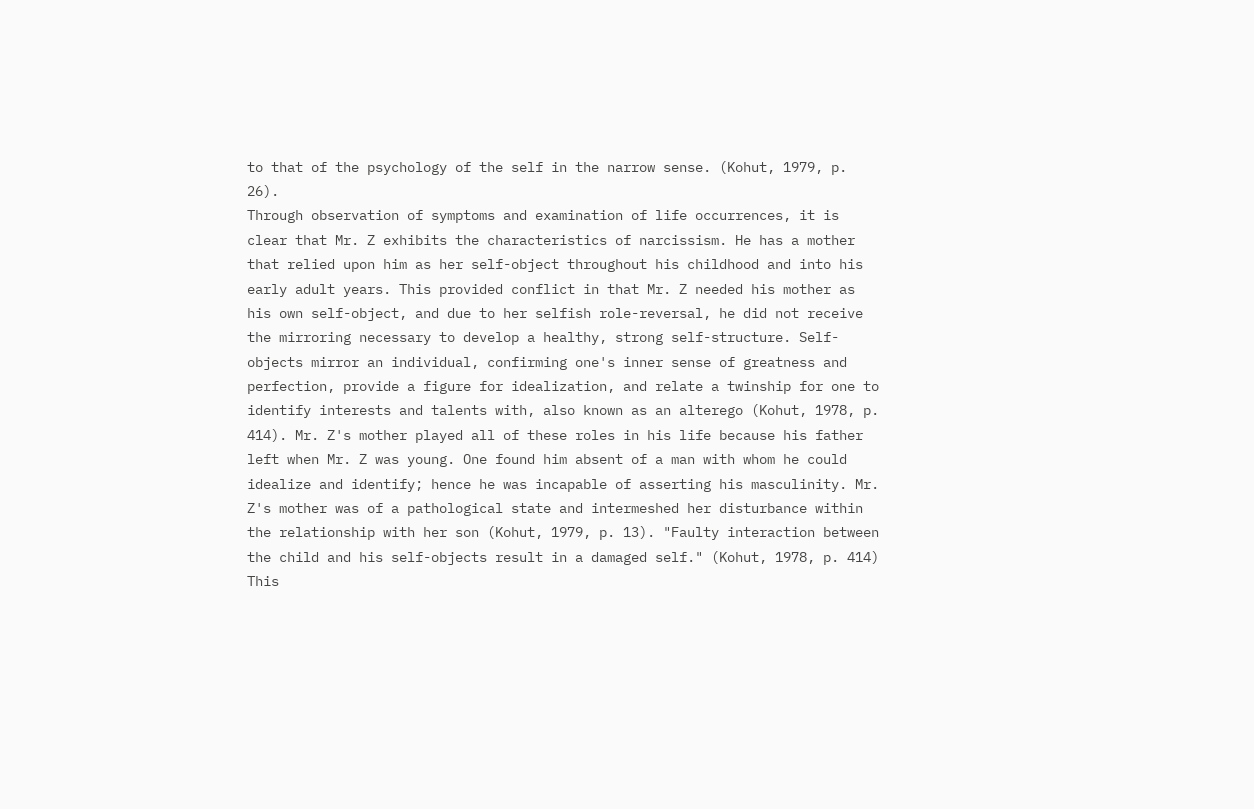to that of the psychology of the self in the narrow sense. (Kohut, 1979, p. 26).
Through observation of symptoms and examination of life occurrences, it is clear that Mr. Z exhibits the characteristics of narcissism. He has a mother that relied upon him as her self-object throughout his childhood and into his early adult years. This provided conflict in that Mr. Z needed his mother as his own self-object, and due to her selfish role-reversal, he did not receive the mirroring necessary to develop a healthy, strong self-structure. Self-objects mirror an individual, confirming one's inner sense of greatness and perfection, provide a figure for idealization, and relate a twinship for one to identify interests and talents with, also known as an alterego (Kohut, 1978, p. 414). Mr. Z's mother played all of these roles in his life because his father left when Mr. Z was young. One found him absent of a man with whom he could idealize and identify; hence he was incapable of asserting his masculinity. Mr. Z's mother was of a pathological state and intermeshed her disturbance within the relationship with her son (Kohut, 1979, p. 13). "Faulty interaction between the child and his self-objects result in a damaged self." (Kohut, 1978, p. 414) This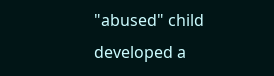"abused" child developed a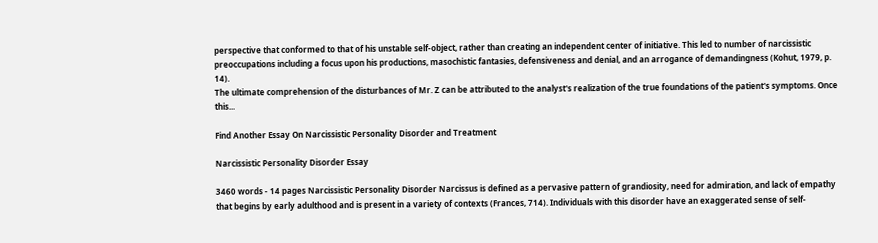perspective that conformed to that of his unstable self-object, rather than creating an independent center of initiative. This led to number of narcissistic preoccupations including a focus upon his productions, masochistic fantasies, defensiveness and denial, and an arrogance of demandingness (Kohut, 1979, p. 14).
The ultimate comprehension of the disturbances of Mr. Z can be attributed to the analyst's realization of the true foundations of the patient's symptoms. Once this...

Find Another Essay On Narcissistic Personality Disorder and Treatment

Narcissistic Personality Disorder Essay

3460 words - 14 pages Narcissistic Personality Disorder Narcissus is defined as a pervasive pattern of grandiosity, need for admiration, and lack of empathy that begins by early adulthood and is present in a variety of contexts (Frances, 714). Individuals with this disorder have an exaggerated sense of self-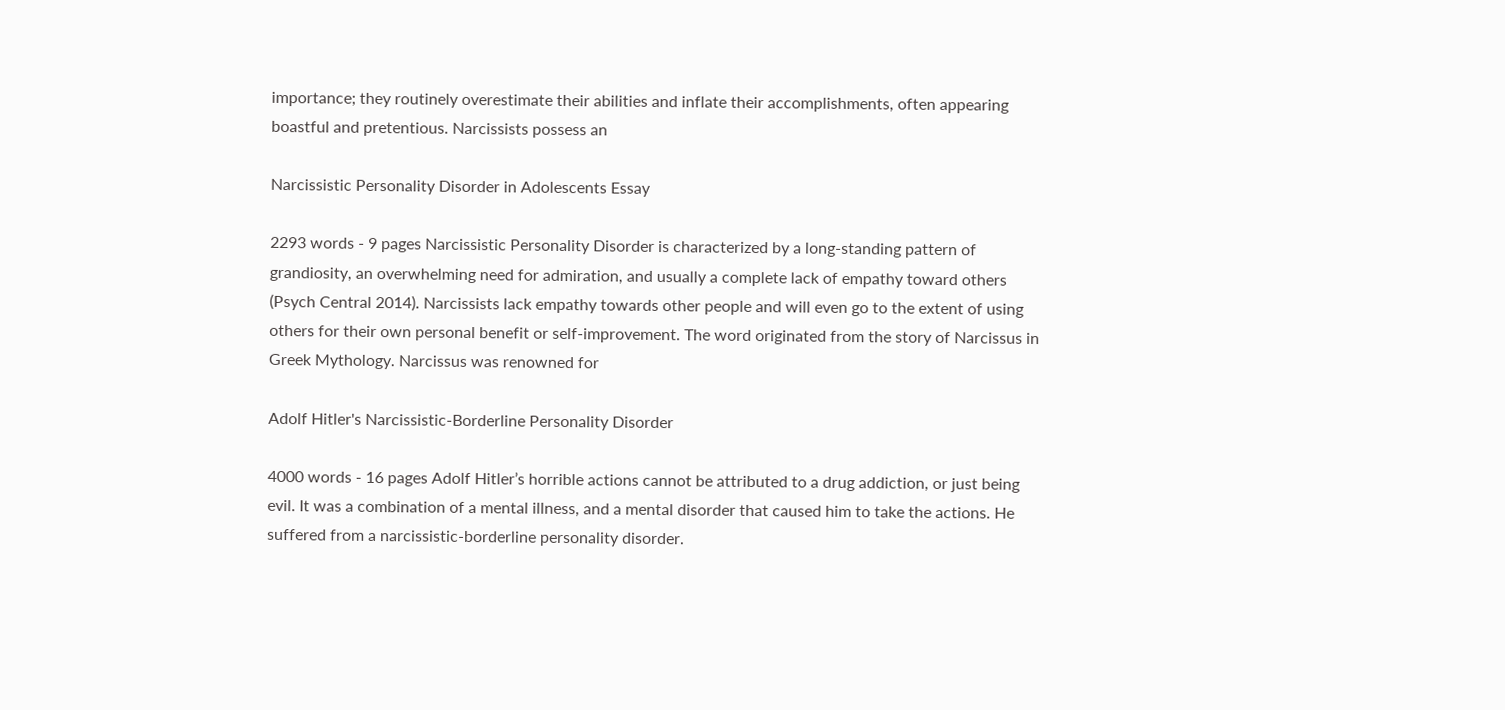importance; they routinely overestimate their abilities and inflate their accomplishments, often appearing boastful and pretentious. Narcissists possess an

Narcissistic Personality Disorder in Adolescents Essay

2293 words - 9 pages Narcissistic Personality Disorder is characterized by a long-standing pattern of grandiosity, an overwhelming need for admiration, and usually a complete lack of empathy toward others (Psych Central 2014). Narcissists lack empathy towards other people and will even go to the extent of using others for their own personal benefit or self-improvement. The word originated from the story of Narcissus in Greek Mythology. Narcissus was renowned for

Adolf Hitler's Narcissistic-Borderline Personality Disorder

4000 words - 16 pages Adolf Hitler’s horrible actions cannot be attributed to a drug addiction, or just being evil. It was a combination of a mental illness, and a mental disorder that caused him to take the actions. He suffered from a narcissistic-borderline personality disorder.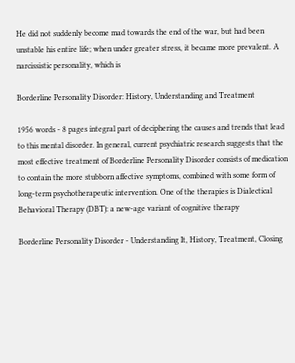He did not suddenly become mad towards the end of the war, but had been unstable his entire life; when under greater stress, it became more prevalent. A narcissistic personality, which is

Borderline Personality Disorder: History, Understanding and Treatment

1956 words - 8 pages integral part of deciphering the causes and trends that lead to this mental disorder. In general, current psychiatric research suggests that the most effective treatment of Borderline Personality Disorder consists of medication to contain the more stubborn affective symptoms, combined with some form of long-term psychotherapeutic intervention. One of the therapies is Dialectical Behavioral Therapy (DBT): a new-age variant of cognitive therapy

Borderline Personality Disorder - Understanding It, History, Treatment, Closing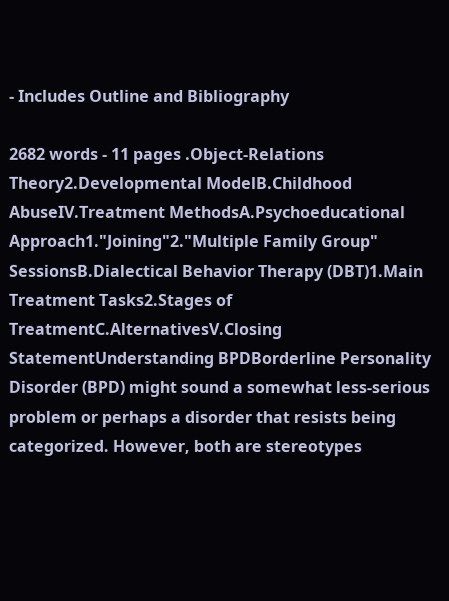- Includes Outline and Bibliography

2682 words - 11 pages .Object-Relations Theory2.Developmental ModelB.Childhood AbuseIV.Treatment MethodsA.Psychoeducational Approach1."Joining"2."Multiple Family Group" SessionsB.Dialectical Behavior Therapy (DBT)1.Main Treatment Tasks2.Stages of TreatmentC.AlternativesV.Closing StatementUnderstanding BPDBorderline Personality Disorder (BPD) might sound a somewhat less-serious problem or perhaps a disorder that resists being categorized. However, both are stereotypes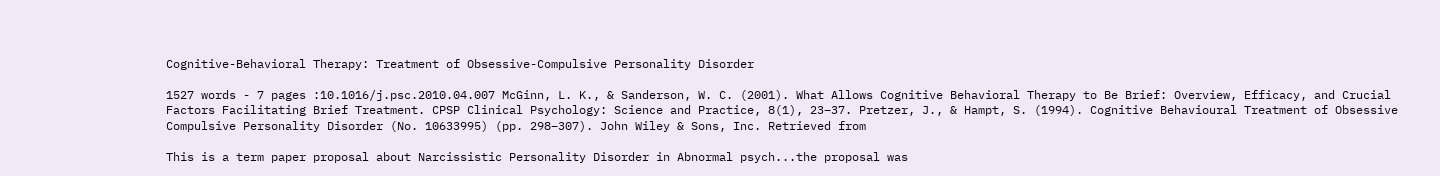Cognitive-Behavioral Therapy: Treatment of Obsessive-Compulsive Personality Disorder

1527 words - 7 pages :10.1016/j.psc.2010.04.007 McGinn, L. K., & Sanderson, W. C. (2001). What Allows Cognitive Behavioral Therapy to Be Brief: Overview, Efficacy, and Crucial Factors Facilitating Brief Treatment. CPSP Clinical Psychology: Science and Practice, 8(1), 23–37. Pretzer, J., & Hampt, S. (1994). Cognitive Behavioural Treatment of Obsessive Compulsive Personality Disorder (No. 10633995) (pp. 298–307). John Wiley & Sons, Inc. Retrieved from

This is a term paper proposal about Narcissistic Personality Disorder in Abnormal psych...the proposal was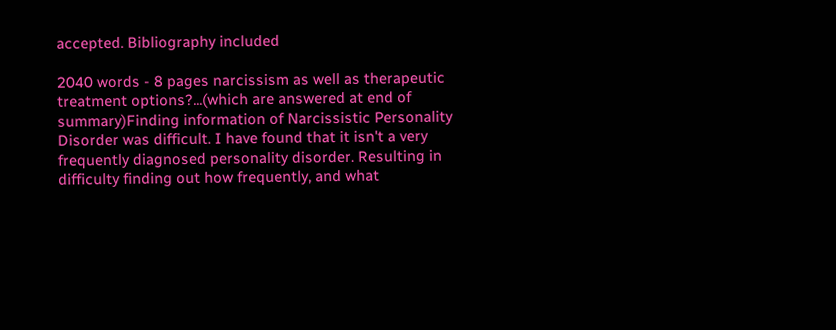accepted. Bibliography included

2040 words - 8 pages narcissism as well as therapeutic treatment options?...(which are answered at end of summary)Finding information of Narcissistic Personality Disorder was difficult. I have found that it isn't a very frequently diagnosed personality disorder. Resulting in difficulty finding out how frequently, and what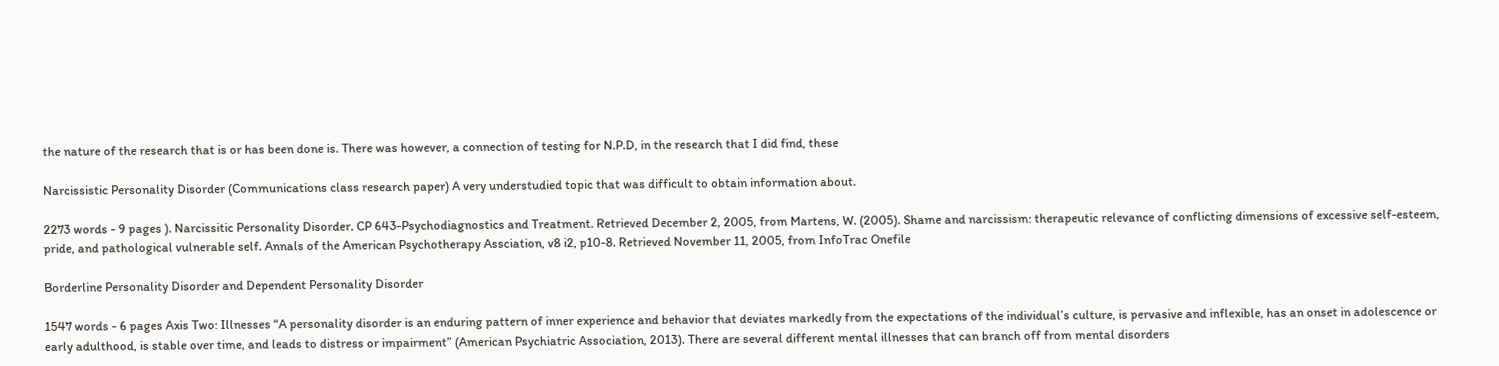the nature of the research that is or has been done is. There was however, a connection of testing for N.P.D, in the research that I did find, these

Narcissistic Personality Disorder (Communications class research paper) A very understudied topic that was difficult to obtain information about.

2273 words - 9 pages ). Narcissitic Personality Disorder. CP 643-Psychodiagnostics and Treatment. Retrieved December 2, 2005, from Martens, W. (2005). Shame and narcissism: therapeutic relevance of conflicting dimensions of excessive self-esteem, pride, and pathological vulnerable self. Annals of the American Psychotherapy Assciation, v8 i2, p10-8. Retrieved November 11, 2005, from InfoTrac Onefile

Borderline Personality Disorder and Dependent Personality Disorder

1547 words - 6 pages Axis Two: Illnesses “A personality disorder is an enduring pattern of inner experience and behavior that deviates markedly from the expectations of the individual’s culture, is pervasive and inflexible, has an onset in adolescence or early adulthood, is stable over time, and leads to distress or impairment” (American Psychiatric Association, 2013). There are several different mental illnesses that can branch off from mental disorders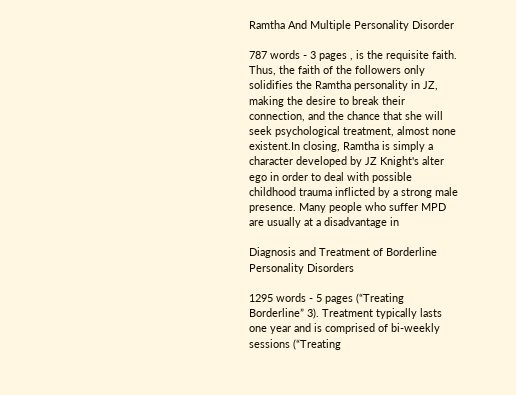Ramtha And Multiple Personality Disorder

787 words - 3 pages , is the requisite faith. Thus, the faith of the followers only solidifies the Ramtha personality in JZ, making the desire to break their connection, and the chance that she will seek psychological treatment, almost none existent.In closing, Ramtha is simply a character developed by JZ Knight's alter ego in order to deal with possible childhood trauma inflicted by a strong male presence. Many people who suffer MPD are usually at a disadvantage in

Diagnosis and Treatment of Borderline Personality Disorders

1295 words - 5 pages (“Treating Borderline” 3). Treatment typically lasts one year and is comprised of bi-weekly sessions (“Treating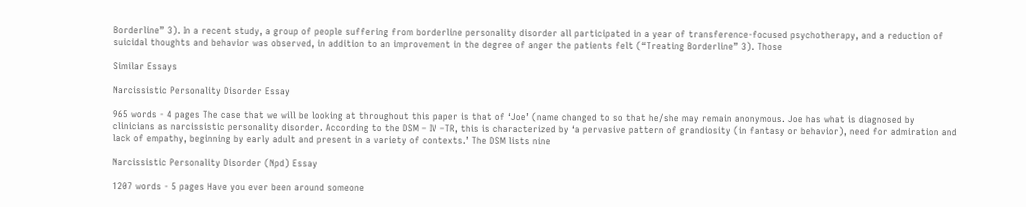Borderline” 3). In a recent study, a group of people suffering from borderline personality disorder all participated in a year of transference-focused psychotherapy, and a reduction of suicidal thoughts and behavior was observed, in addition to an improvement in the degree of anger the patients felt (“Treating Borderline” 3). Those

Similar Essays

Narcissistic Personality Disorder Essay

965 words - 4 pages The case that we will be looking at throughout this paper is that of ‘Joe’ (name changed to so that he/she may remain anonymous. Joe has what is diagnosed by clinicians as narcissistic personality disorder. According to the DSM – IV –TR, this is characterized by ‘a pervasive pattern of grandiosity (in fantasy or behavior), need for admiration and lack of empathy, beginning by early adult and present in a variety of contexts.’ The DSM lists nine

Narcissistic Personality Disorder (Npd) Essay

1207 words - 5 pages Have you ever been around someone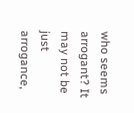who seems arrogant? It may not be just arrogance,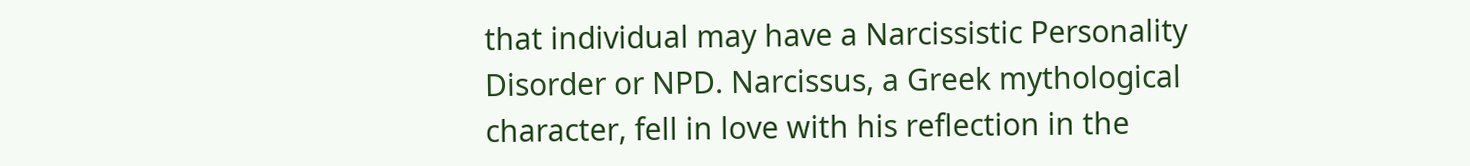that individual may have a Narcissistic Personality Disorder or NPD. Narcissus, a Greek mythological character, fell in love with his reflection in the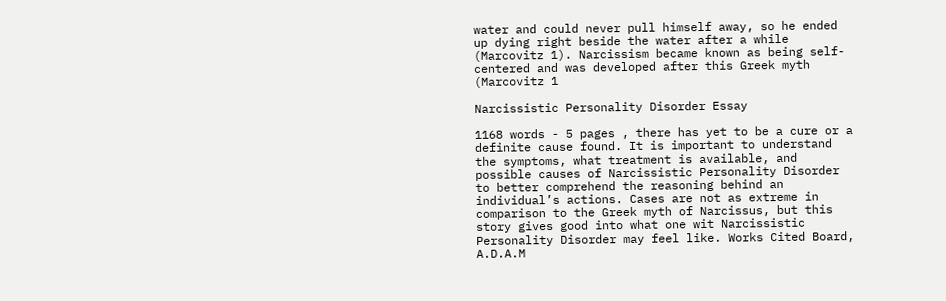water and could never pull himself away, so he ended up dying right beside the water after a while (Marcovitz 1). Narcissism became known as being self-centered and was developed after this Greek myth (Marcovitz 1

Narcissistic Personality Disorder Essay

1168 words - 5 pages , there has yet to be a cure or a definite cause found. It is important to understand the symptoms, what treatment is available, and possible causes of Narcissistic Personality Disorder to better comprehend the reasoning behind an individual’s actions. Cases are not as extreme in comparison to the Greek myth of Narcissus, but this story gives good into what one wit Narcissistic Personality Disorder may feel like. Works Cited Board, A.D.A.M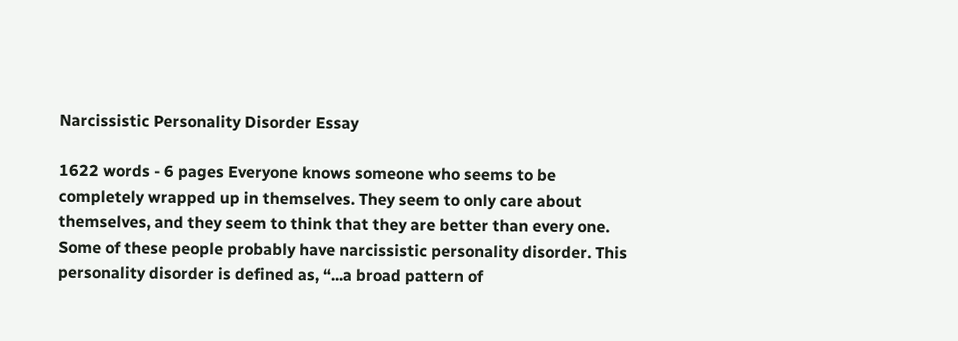Narcissistic Personality Disorder Essay

1622 words - 6 pages Everyone knows someone who seems to be completely wrapped up in themselves. They seem to only care about themselves, and they seem to think that they are better than every one. Some of these people probably have narcissistic personality disorder. This personality disorder is defined as, “...a broad pattern of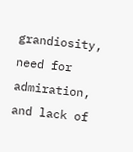grandiosity, need for admiration, and lack of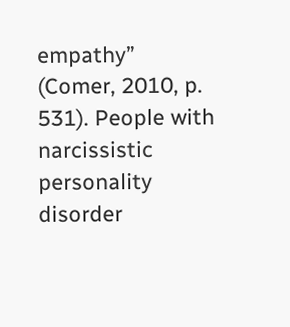empathy” (Comer, 2010, p. 531). People with narcissistic personality disorder